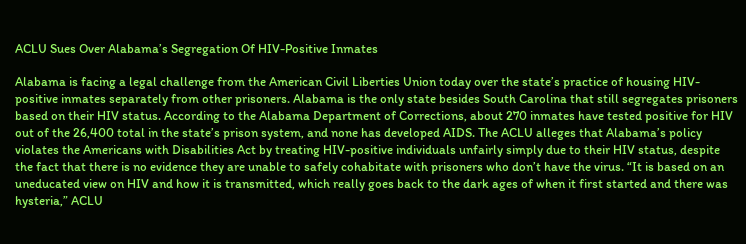ACLU Sues Over Alabama’s Segregation Of HIV-Positive Inmates

Alabama is facing a legal challenge from the American Civil Liberties Union today over the state’s practice of housing HIV-positive inmates separately from other prisoners. Alabama is the only state besides South Carolina that still segregates prisoners based on their HIV status. According to the Alabama Department of Corrections, about 270 inmates have tested positive for HIV out of the 26,400 total in the state’s prison system, and none has developed AIDS. The ACLU alleges that Alabama’s policy violates the Americans with Disabilities Act by treating HIV-positive individuals unfairly simply due to their HIV status, despite the fact that there is no evidence they are unable to safely cohabitate with prisoners who don’t have the virus. “It is based on an uneducated view on HIV and how it is transmitted, which really goes back to the dark ages of when it first started and there was hysteria,” ACLU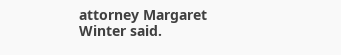attorney Margaret Winter said.